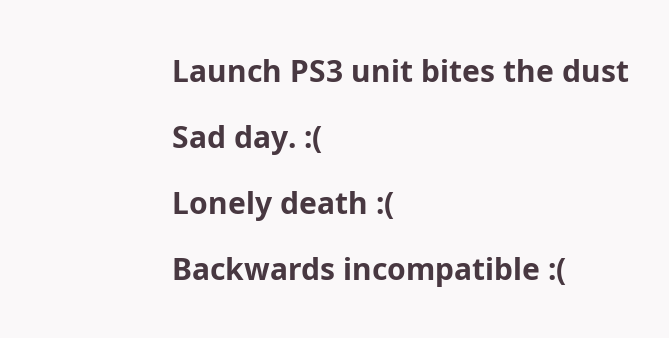Launch PS3 unit bites the dust

Sad day. :(

Lonely death :(

Backwards incompatible :(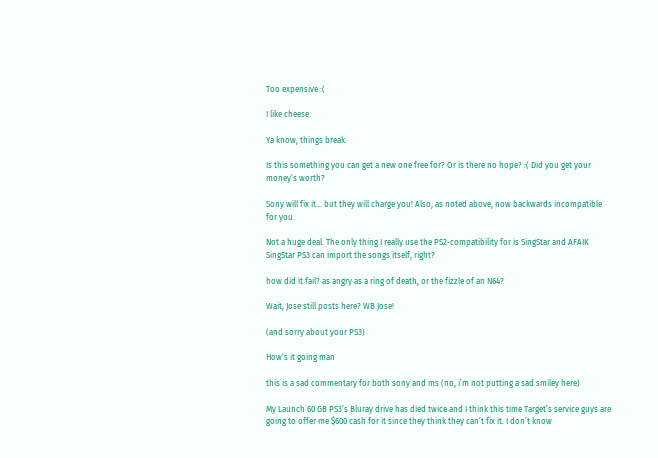Too expensive :(

I like cheese.

Ya know, things break.

Is this something you can get a new one free for? Or is there no hope? :( Did you get your money’s worth?

Sony will fix it… but they will charge you! Also, as noted above, now backwards incompatible for you.

Not a huge deal. The only thing I really use the PS2-compatibility for is SingStar and AFAIK SingStar PS3 can import the songs itself, right?

how did it fail? as angry as a ring of death, or the fizzle of an N64?

Wait, Jose still posts here? WB Jose!

(and sorry about your PS3)

How’s it going man

this is a sad commentary for both sony and ms (no, i’m not putting a sad smiley here)

My Launch 60 GB PS3’s Bluray drive has died twice and I think this time Target’s service guys are going to offer me $600 cash for it since they think they can’t fix it. I don’t know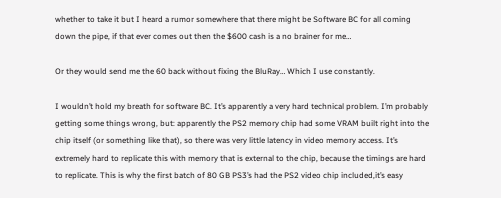whether to take it but I heard a rumor somewhere that there might be Software BC for all coming down the pipe, if that ever comes out then the $600 cash is a no brainer for me…

Or they would send me the 60 back without fixing the BluRay… Which I use constantly.

I wouldn’t hold my breath for software BC. It’s apparently a very hard technical problem. I’m probably getting some things wrong, but: apparently the PS2 memory chip had some VRAM built right into the chip itself (or something like that), so there was very little latency in video memory access. It’s extremely hard to replicate this with memory that is external to the chip, because the timings are hard to replicate. This is why the first batch of 80 GB PS3’s had the PS2 video chip included,it’s easy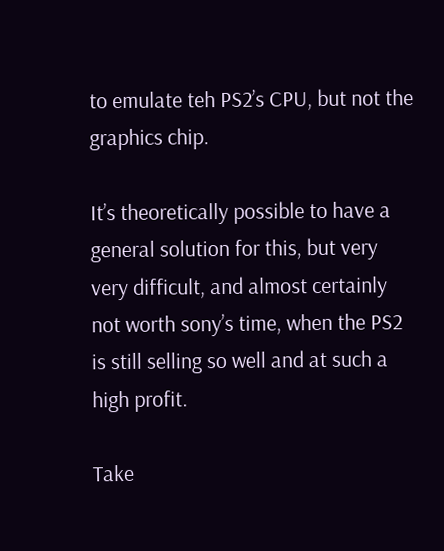to emulate teh PS2’s CPU, but not the graphics chip.

It’s theoretically possible to have a general solution for this, but very very difficult, and almost certainly not worth sony’s time, when the PS2 is still selling so well and at such a high profit.

Take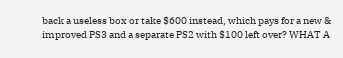back a useless box or take $600 instead, which pays for a new & improved PS3 and a separate PS2 with $100 left over? WHAT A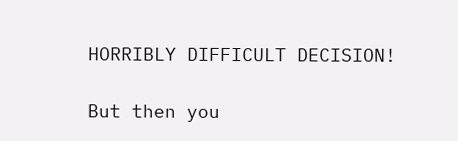HORRIBLY DIFFICULT DECISION!

But then you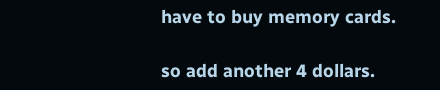have to buy memory cards.

so add another 4 dollars.